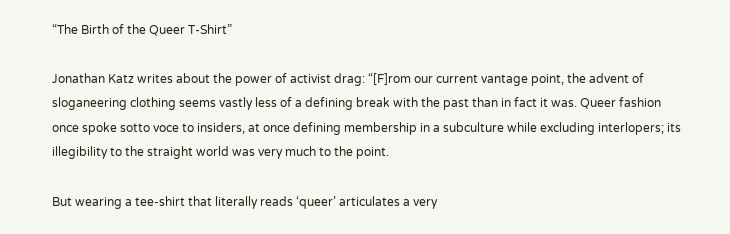“The Birth of the Queer T-Shirt”

Jonathan Katz writes about the power of activist drag: “[F]rom our current vantage point, the advent of sloganeering clothing seems vastly less of a defining break with the past than in fact it was. Queer fashion once spoke sotto voce to insiders, at once defining membership in a subculture while excluding interlopers; its illegibility to the straight world was very much to the point.

But wearing a tee-shirt that literally reads ‘queer’ articulates a very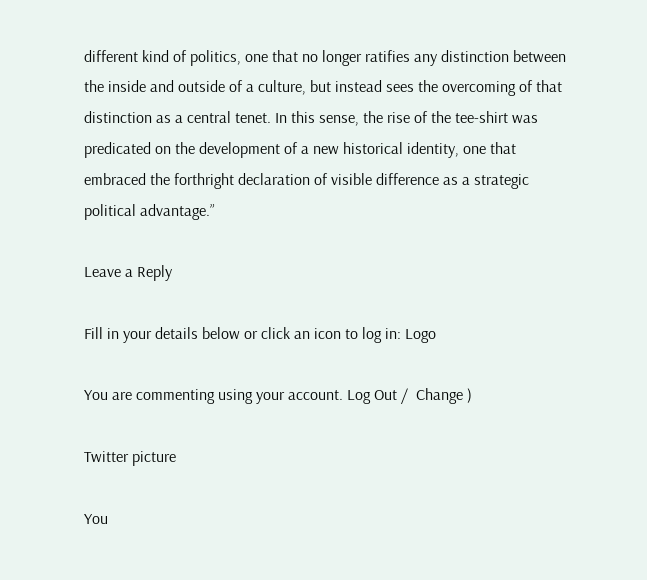different kind of politics, one that no longer ratifies any distinction between the inside and outside of a culture, but instead sees the overcoming of that distinction as a central tenet. In this sense, the rise of the tee-shirt was predicated on the development of a new historical identity, one that embraced the forthright declaration of visible difference as a strategic political advantage.”

Leave a Reply

Fill in your details below or click an icon to log in: Logo

You are commenting using your account. Log Out /  Change )

Twitter picture

You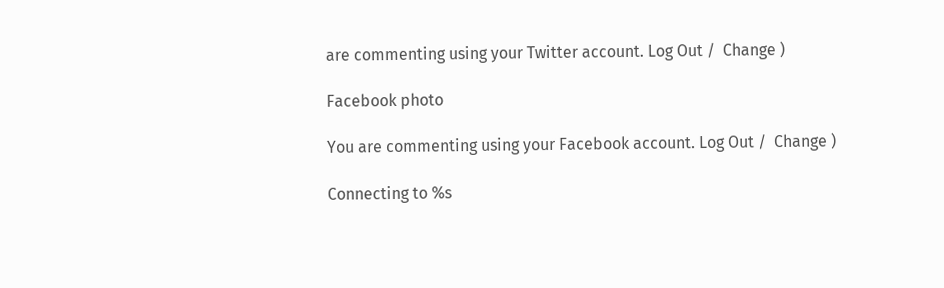are commenting using your Twitter account. Log Out /  Change )

Facebook photo

You are commenting using your Facebook account. Log Out /  Change )

Connecting to %s